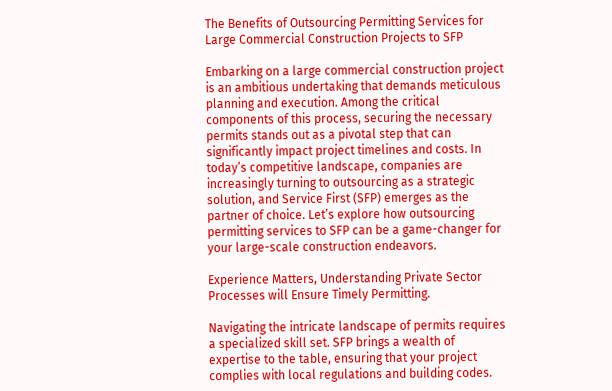The Benefits of Outsourcing Permitting Services for Large Commercial Construction Projects to SFP

Embarking on a large commercial construction project is an ambitious undertaking that demands meticulous planning and execution. Among the critical components of this process, securing the necessary permits stands out as a pivotal step that can significantly impact project timelines and costs. In today’s competitive landscape, companies are increasingly turning to outsourcing as a strategic solution, and Service First (SFP) emerges as the partner of choice. Let’s explore how outsourcing permitting services to SFP can be a game-changer for your large-scale construction endeavors.

Experience Matters, Understanding Private Sector Processes will Ensure Timely Permitting.

Navigating the intricate landscape of permits requires a specialized skill set. SFP brings a wealth of expertise to the table, ensuring that your project complies with local regulations and building codes.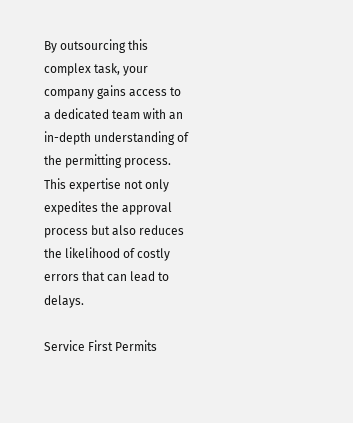By outsourcing this complex task, your company gains access to a dedicated team with an in-depth understanding of the permitting process. This expertise not only expedites the approval process but also reduces the likelihood of costly errors that can lead to delays.

Service First Permits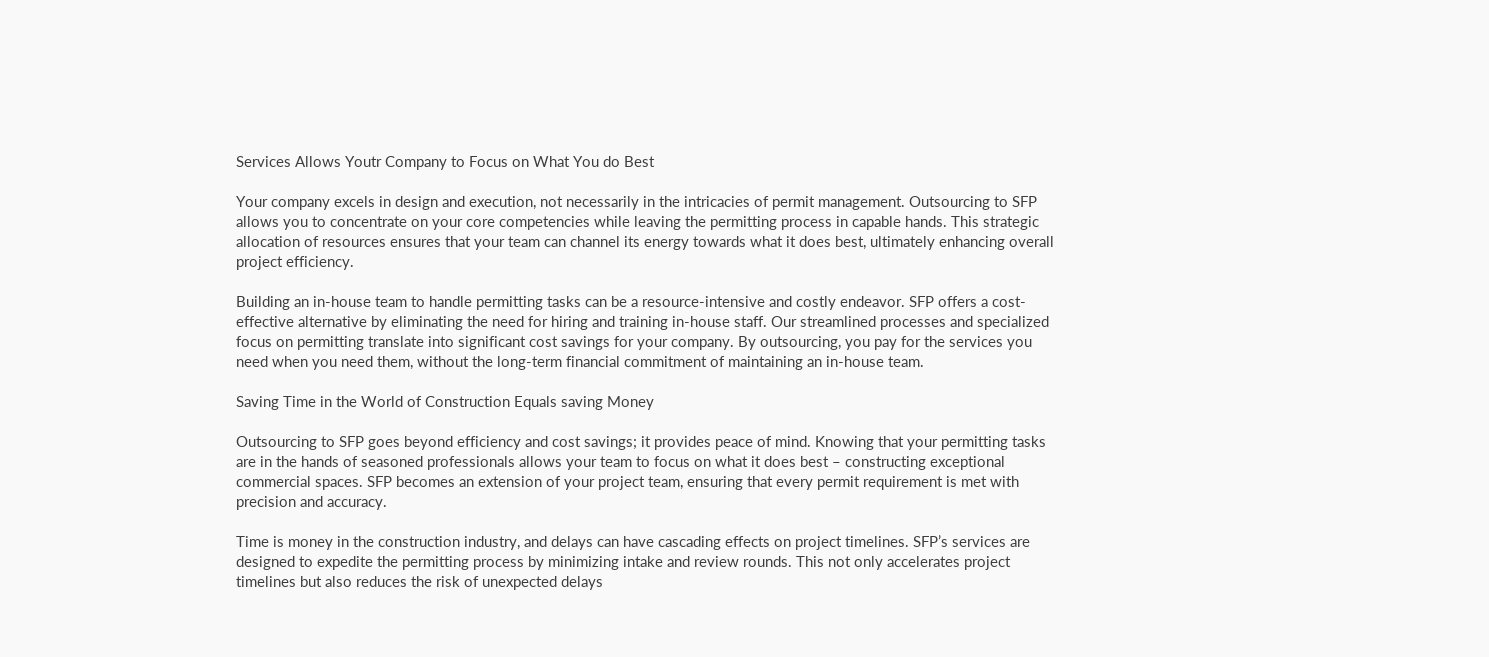Services Allows Youtr Company to Focus on What You do Best

Your company excels in design and execution, not necessarily in the intricacies of permit management. Outsourcing to SFP allows you to concentrate on your core competencies while leaving the permitting process in capable hands. This strategic allocation of resources ensures that your team can channel its energy towards what it does best, ultimately enhancing overall project efficiency.

Building an in-house team to handle permitting tasks can be a resource-intensive and costly endeavor. SFP offers a cost-effective alternative by eliminating the need for hiring and training in-house staff. Our streamlined processes and specialized focus on permitting translate into significant cost savings for your company. By outsourcing, you pay for the services you need when you need them, without the long-term financial commitment of maintaining an in-house team.

Saving Time in the World of Construction Equals saving Money

Outsourcing to SFP goes beyond efficiency and cost savings; it provides peace of mind. Knowing that your permitting tasks are in the hands of seasoned professionals allows your team to focus on what it does best – constructing exceptional commercial spaces. SFP becomes an extension of your project team, ensuring that every permit requirement is met with precision and accuracy.

Time is money in the construction industry, and delays can have cascading effects on project timelines. SFP’s services are designed to expedite the permitting process by minimizing intake and review rounds. This not only accelerates project timelines but also reduces the risk of unexpected delays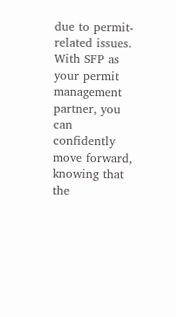due to permit-related issues. With SFP as your permit management partner, you can confidently move forward, knowing that the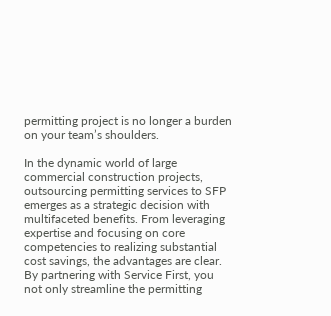permitting project is no longer a burden on your team’s shoulders.

In the dynamic world of large commercial construction projects, outsourcing permitting services to SFP emerges as a strategic decision with multifaceted benefits. From leveraging expertise and focusing on core competencies to realizing substantial cost savings, the advantages are clear. By partnering with Service First, you not only streamline the permitting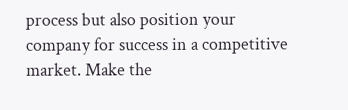process but also position your company for success in a competitive market. Make the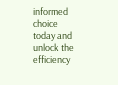informed choice today and unlock the efficiency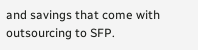and savings that come with outsourcing to SFP.